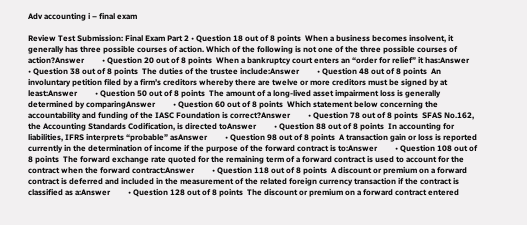Adv accounting i – final exam

Review Test Submission: Final Exam Part 2 • Question 18 out of 8 points  When a business becomes insolvent, it generally has three possible courses of action. Which of the following is not one of the three possible courses of action?Answer         • Question 20 out of 8 points  When a bankruptcy court enters an “order for relief” it has:Answer         • Question 38 out of 8 points  The duties of the trustee include:Answer         • Question 48 out of 8 points  An involuntary petition filed by a firm’s creditors whereby there are twelve or more creditors must be signed by at least:Answer         • Question 50 out of 8 points  The amount of a long-lived asset impairment loss is generally determined by comparingAnswer         • Question 60 out of 8 points  Which statement below concerning the accountability and funding of the IASC Foundation is correct?Answer         • Question 78 out of 8 points  SFAS No.162, the Accounting Standards Codification, is directed toAnswer         • Question 88 out of 8 points  In accounting for liabilities, IFRS interprets “probable” asAnswer         • Question 98 out of 8 points  A transaction gain or loss is reported currently in the determination of income if the purpose of the forward contract is to:Answer         • Question 108 out of 8 points  The forward exchange rate quoted for the remaining term of a forward contract is used to account for the contract when the forward contract:Answer         • Question 118 out of 8 points  A discount or premium on a forward contract is deferred and included in the measurement of the related foreign currency transaction if the contract is classified as a:Answer         • Question 128 out of 8 points  The discount or premium on a forward contract entered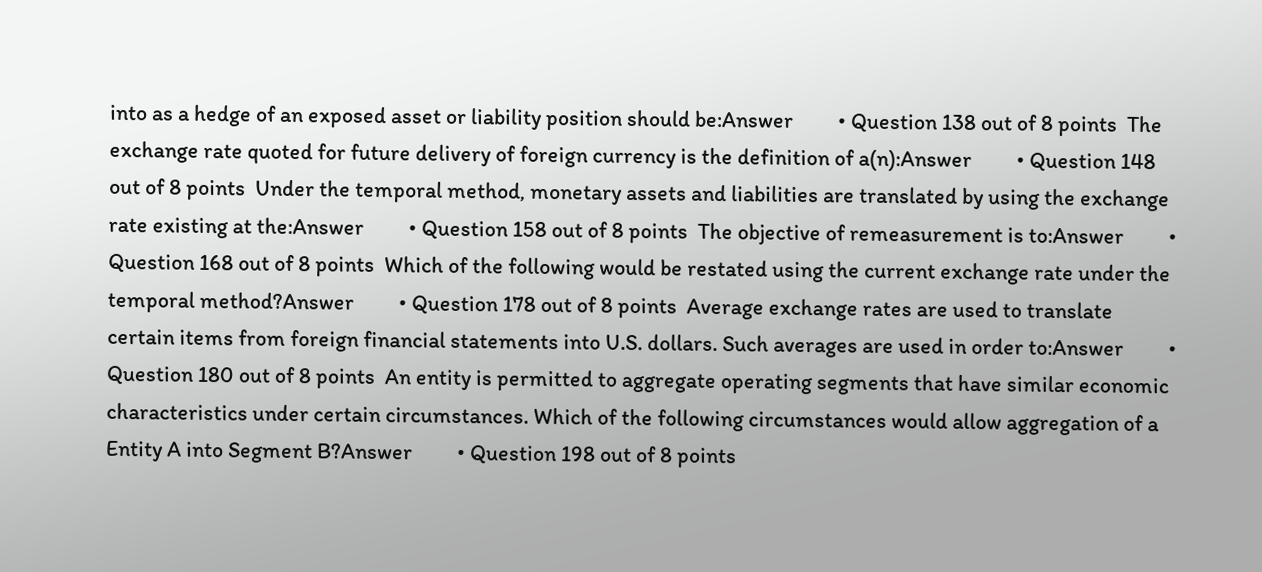into as a hedge of an exposed asset or liability position should be:Answer         • Question 138 out of 8 points  The exchange rate quoted for future delivery of foreign currency is the definition of a(n):Answer         • Question 148 out of 8 points  Under the temporal method, monetary assets and liabilities are translated by using the exchange rate existing at the:Answer         • Question 158 out of 8 points  The objective of remeasurement is to:Answer         • Question 168 out of 8 points  Which of the following would be restated using the current exchange rate under the temporal method?Answer         • Question 178 out of 8 points  Average exchange rates are used to translate certain items from foreign financial statements into U.S. dollars. Such averages are used in order to:Answer         • Question 180 out of 8 points  An entity is permitted to aggregate operating segments that have similar economic characteristics under certain circumstances. Which of the following circumstances would allow aggregation of a Entity A into Segment B?Answer         • Question 198 out of 8 points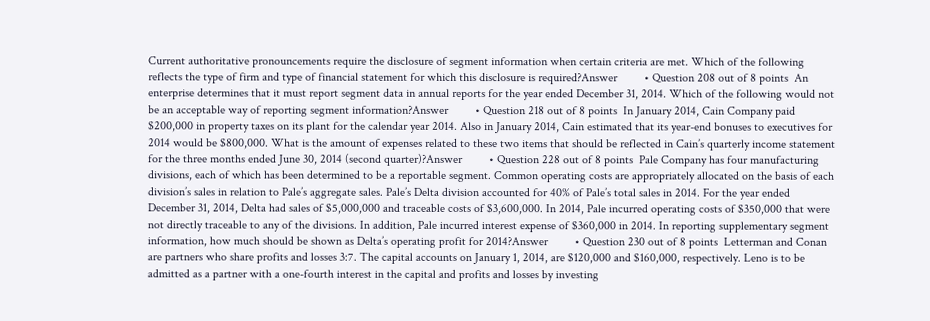Current authoritative pronouncements require the disclosure of segment information when certain criteria are met. Which of the following reflects the type of firm and type of financial statement for which this disclosure is required?Answer         • Question 208 out of 8 points  An enterprise determines that it must report segment data in annual reports for the year ended December 31, 2014. Which of the following would not be an acceptable way of reporting segment information?Answer         • Question 218 out of 8 points  In January 2014, Cain Company paid $200,000 in property taxes on its plant for the calendar year 2014. Also in January 2014, Cain estimated that its year-end bonuses to executives for 2014 would be $800,000. What is the amount of expenses related to these two items that should be reflected in Cain’s quarterly income statement for the three months ended June 30, 2014 (second quarter)?Answer         • Question 228 out of 8 points  Pale Company has four manufacturing divisions, each of which has been determined to be a reportable segment. Common operating costs are appropriately allocated on the basis of each division’s sales in relation to Pale’s aggregate sales. Pale’s Delta division accounted for 40% of Pale’s total sales in 2014. For the year ended December 31, 2014, Delta had sales of $5,000,000 and traceable costs of $3,600,000. In 2014, Pale incurred operating costs of $350,000 that were not directly traceable to any of the divisions. In addition, Pale incurred interest expense of $360,000 in 2014. In reporting supplementary segment information, how much should be shown as Delta’s operating profit for 2014?Answer         • Question 230 out of 8 points  Letterman and Conan are partners who share profits and losses 3:7. The capital accounts on January 1, 2014, are $120,000 and $160,000, respectively. Leno is to be admitted as a partner with a one-fourth interest in the capital and profits and losses by investing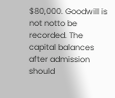$80,000. Goodwill is not notto be recorded. The capital balances after admission should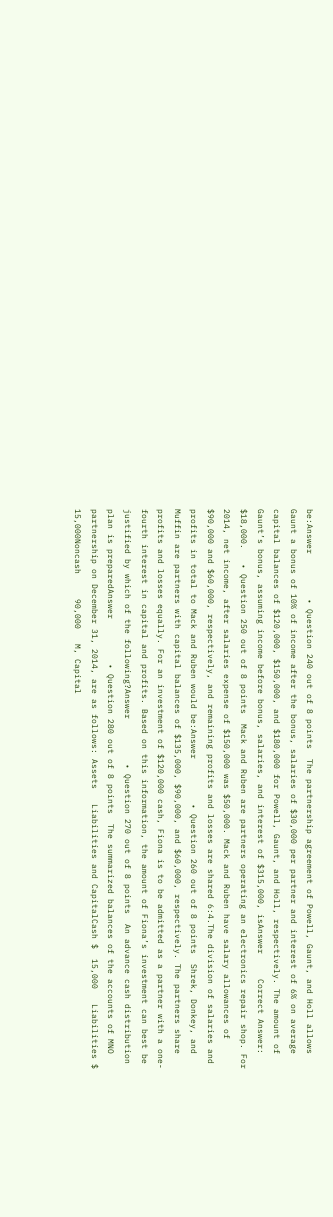be:Answer         • Question 240 out of 8 points  The partnership agreement of Powell, Gaunt, and Holl allows Gaunt a bonus of 10% of income after the bonus, salaries of $30,000 per partner and interest of 6% on average capital balances of $120,000, $150,000, and $180,000 for Powell, Gaunt, and Holl, respectively. The amount of Gaunt’s bonus, assuming income before bonus, salaries, and interest of $315,000, isAnswer     Correct Answer:    $18,000.   • Question 250 out of 8 points  Mack and Ruben are partners operating an electronics repair shop. For 2014, net income, after salaries expense of $150,000 was $50,000. Mack and Ruben have salary allowances of $90,000 and $60,000, respectively, and remaining profits and losses are shared 6:4.The division of salaries and profits in total to Mack and Ruben would be:Answer         • Question 260 out of 8 points  Shrek, Donkey, and Muffin are partners with capital balances of $135,000, $90,000, and $60,000, respectively. The partners share profits and losses equally. For an investment of $120,000 cash, Fiona is to be admitted as a partner with a one-fourth interest in capital and profits. Based on this information, the amount of Fiona’s investment can best be justified by which of the following?Answer         • Question 270 out of 8 points  An advance cash distribution plan is preparedAnswer         • Question 280 out of 8 points  The summarized balances of the accounts of MNO partnership on December 31, 2014, are as follows: Assets   Liabilities and CapitalCash $  15,000   Liabilities $  15,000Noncash     90,000   M, Capital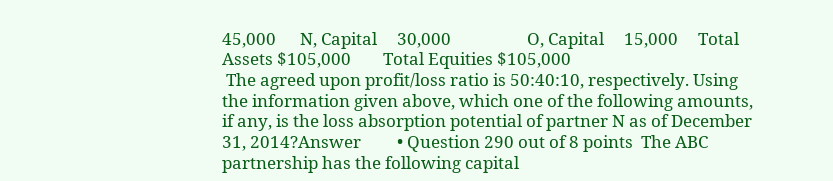45,000      N, Capital     30,000                   O, Capital     15,000     Total Assets $105,000        Total Equities $105,000
 The agreed upon profit/loss ratio is 50:40:10, respectively. Using the information given above, which one of the following amounts, if any, is the loss absorption potential of partner N as of December 31, 2014?Answer         • Question 290 out of 8 points  The ABC partnership has the following capital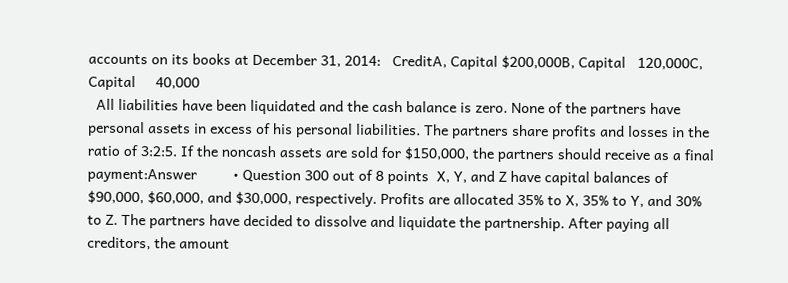accounts on its books at December 31, 2014:   CreditA, Capital $200,000B, Capital   120,000C, Capital     40,000
  All liabilities have been liquidated and the cash balance is zero. None of the partners have personal assets in excess of his personal liabilities. The partners share profits and losses in the ratio of 3:2:5. If the noncash assets are sold for $150,000, the partners should receive as a final payment:Answer         • Question 300 out of 8 points  X, Y, and Z have capital balances of $90,000, $60,000, and $30,000, respectively. Profits are allocated 35% to X, 35% to Y, and 30% to Z. The partners have decided to dissolve and liquidate the partnership. After paying all creditors, the amount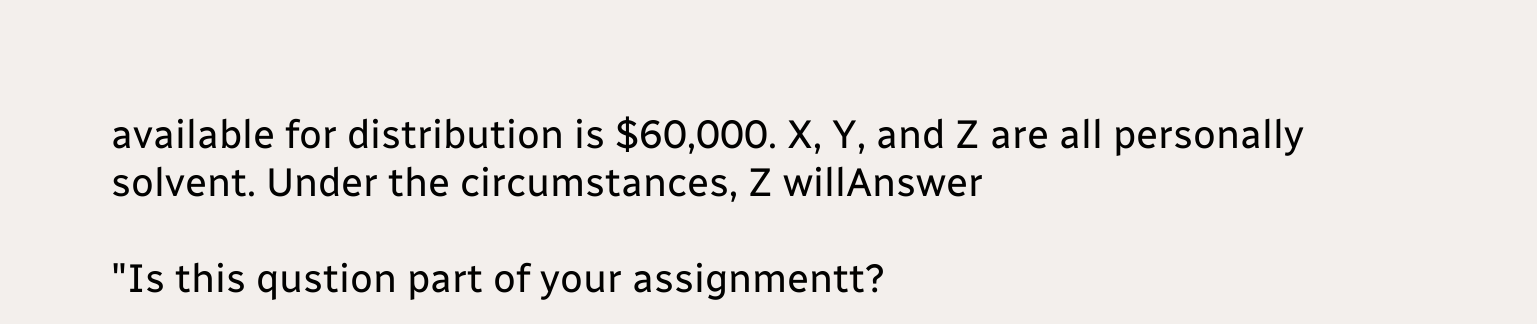available for distribution is $60,000. X, Y, and Z are all personally solvent. Under the circumstances, Z willAnswer

"Is this qustion part of your assignmentt?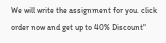We will write the assignment for you. click order now and get up to 40% Discount"